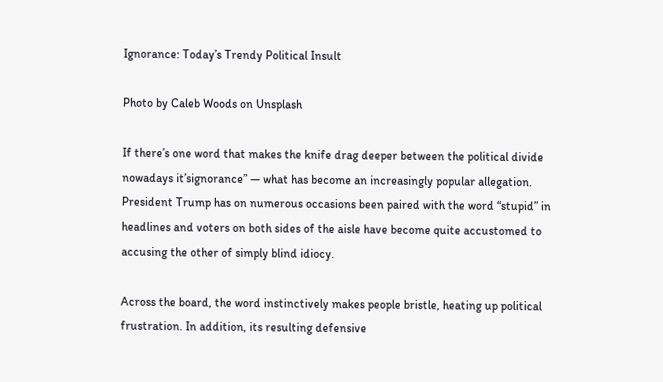Ignorance: Today’s Trendy Political Insult

Photo by Caleb Woods on Unsplash

If there’s one word that makes the knife drag deeper between the political divide nowadays it’signorance” — what has become an increasingly popular allegation. President Trump has on numerous occasions been paired with the word “stupid” in headlines and voters on both sides of the aisle have become quite accustomed to accusing the other of simply blind idiocy.

Across the board, the word instinctively makes people bristle, heating up political frustration. In addition, its resulting defensive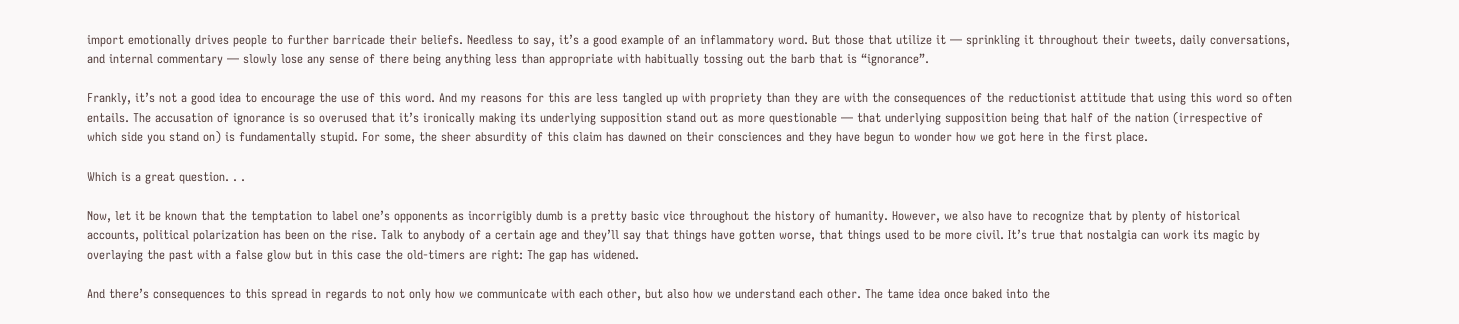import emotionally drives people to further barricade their beliefs. Needless to say, it’s a good example of an inflammatory word. But those that utilize it — sprinkling it throughout their tweets, daily conversations, and internal commentary — slowly lose any sense of there being anything less than appropriate with habitually tossing out the barb that is “ignorance”.

Frankly, it’s not a good idea to encourage the use of this word. And my reasons for this are less tangled up with propriety than they are with the consequences of the reductionist attitude that using this word so often entails. The accusation of ignorance is so overused that it’s ironically making its underlying supposition stand out as more questionable — that underlying supposition being that half of the nation (irrespective of which side you stand on) is fundamentally stupid. For some, the sheer absurdity of this claim has dawned on their consciences and they have begun to wonder how we got here in the first place.

Which is a great question. . .

Now, let it be known that the temptation to label one’s opponents as incorrigibly dumb is a pretty basic vice throughout the history of humanity. However, we also have to recognize that by plenty of historical accounts, political polarization has been on the rise. Talk to anybody of a certain age and they’ll say that things have gotten worse, that things used to be more civil. It’s true that nostalgia can work its magic by overlaying the past with a false glow but in this case the old-timers are right: The gap has widened.

And there’s consequences to this spread in regards to not only how we communicate with each other, but also how we understand each other. The tame idea once baked into the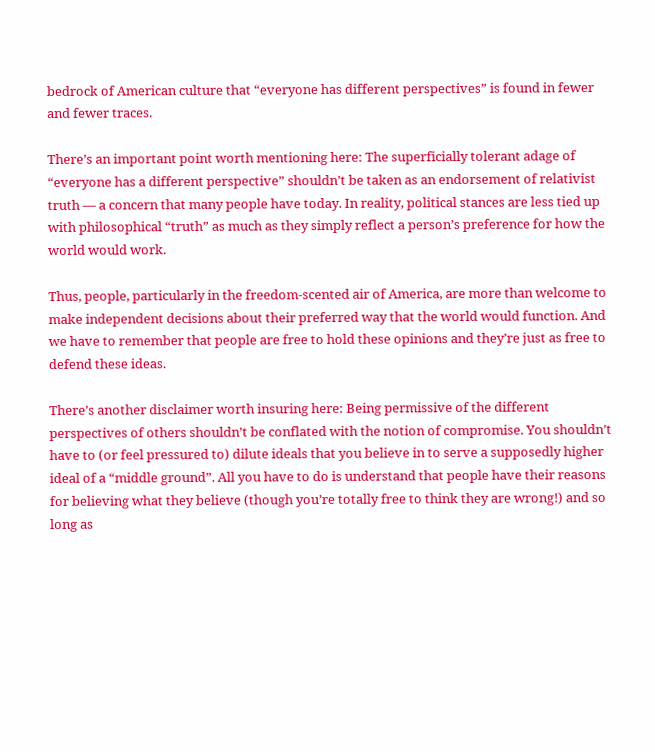bedrock of American culture that “everyone has different perspectives” is found in fewer and fewer traces.

There’s an important point worth mentioning here: The superficially tolerant adage of “everyone has a different perspective” shouldn’t be taken as an endorsement of relativist truth — a concern that many people have today. In reality, political stances are less tied up with philosophical “truth” as much as they simply reflect a person’s preference for how the world would work.

Thus, people, particularly in the freedom-scented air of America, are more than welcome to make independent decisions about their preferred way that the world would function. And we have to remember that people are free to hold these opinions and they’re just as free to defend these ideas.

There’s another disclaimer worth insuring here: Being permissive of the different perspectives of others shouldn’t be conflated with the notion of compromise. You shouldn’t have to (or feel pressured to) dilute ideals that you believe in to serve a supposedly higher ideal of a “middle ground”. All you have to do is understand that people have their reasons for believing what they believe (though you’re totally free to think they are wrong!) and so long as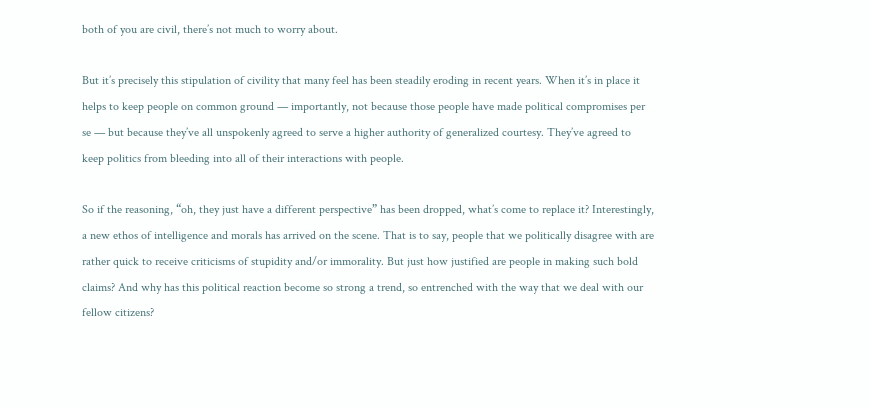both of you are civil, there’s not much to worry about.

But it’s precisely this stipulation of civility that many feel has been steadily eroding in recent years. When it’s in place it helps to keep people on common ground — importantly, not because those people have made political compromises per se — but because they’ve all unspokenly agreed to serve a higher authority of generalized courtesy. They’ve agreed to keep politics from bleeding into all of their interactions with people.

So if the reasoning, “oh, they just have a different perspective” has been dropped, what’s come to replace it? Interestingly, a new ethos of intelligence and morals has arrived on the scene. That is to say, people that we politically disagree with are rather quick to receive criticisms of stupidity and/or immorality. But just how justified are people in making such bold claims? And why has this political reaction become so strong a trend, so entrenched with the way that we deal with our fellow citizens?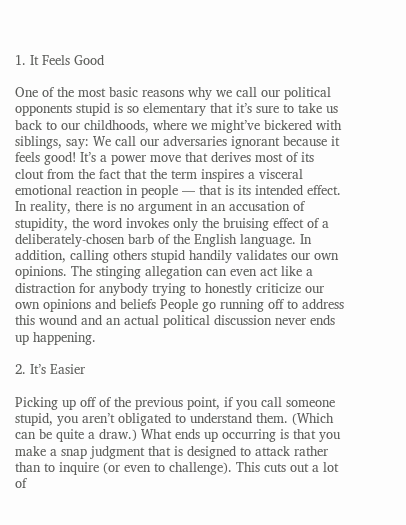1. It Feels Good

One of the most basic reasons why we call our political opponents stupid is so elementary that it’s sure to take us back to our childhoods, where we might’ve bickered with siblings, say: We call our adversaries ignorant because it feels good! It’s a power move that derives most of its clout from the fact that the term inspires a visceral emotional reaction in people — that is its intended effect. In reality, there is no argument in an accusation of stupidity, the word invokes only the bruising effect of a deliberately-chosen barb of the English language. In addition, calling others stupid handily validates our own opinions. The stinging allegation can even act like a distraction for anybody trying to honestly criticize our own opinions and beliefs People go running off to address this wound and an actual political discussion never ends up happening.

2. It’s Easier

Picking up off of the previous point, if you call someone stupid, you aren’t obligated to understand them. (Which can be quite a draw.) What ends up occurring is that you make a snap judgment that is designed to attack rather than to inquire (or even to challenge). This cuts out a lot of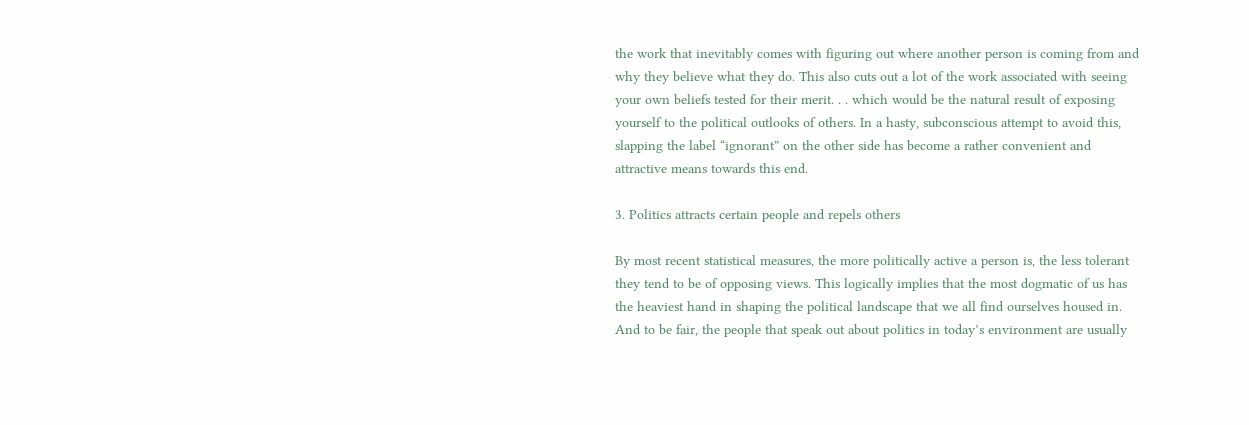the work that inevitably comes with figuring out where another person is coming from and why they believe what they do. This also cuts out a lot of the work associated with seeing your own beliefs tested for their merit. . . which would be the natural result of exposing yourself to the political outlooks of others. In a hasty, subconscious attempt to avoid this, slapping the label “ignorant” on the other side has become a rather convenient and attractive means towards this end.

3. Politics attracts certain people and repels others

By most recent statistical measures, the more politically active a person is, the less tolerant they tend to be of opposing views. This logically implies that the most dogmatic of us has the heaviest hand in shaping the political landscape that we all find ourselves housed in. And to be fair, the people that speak out about politics in today’s environment are usually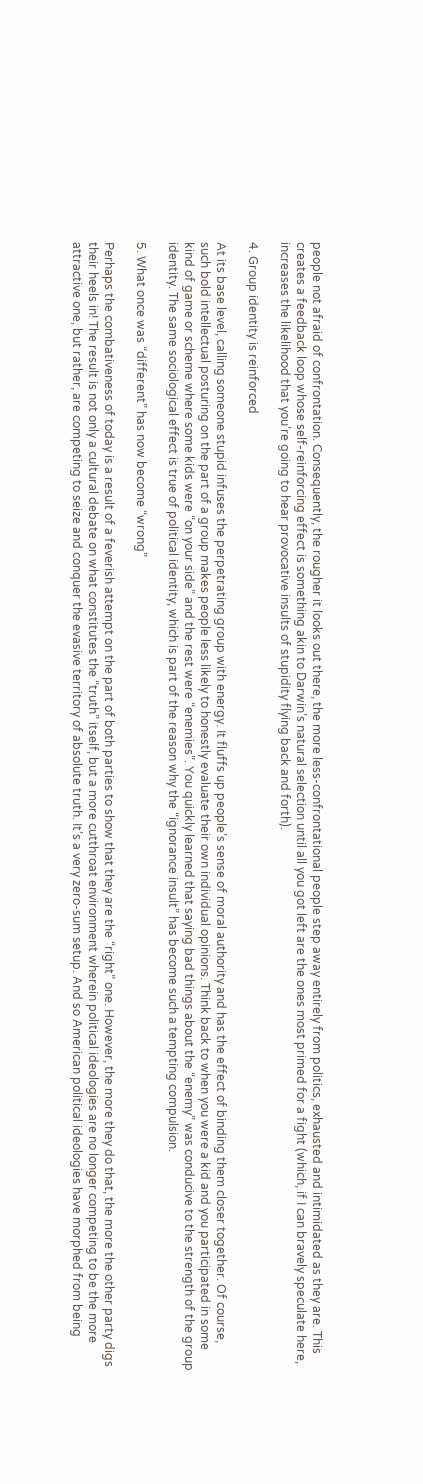people not afraid of confrontation. Consequently, the rougher it looks out there, the more less-confrontational people step away entirely from politics, exhausted and intimidated as they are. This creates a feedback loop whose self-reinforcing effect is something akin to Darwin’s natural selection until all you got left are the ones most primed for a fight (which, if I can bravely speculate here, increases the likelihood that you’re going to hear provocative insults of stupidity flying back and forth).

4. Group identity is reinforced

At its base level, calling someone stupid infuses the perpetrating group with energy. It fluffs up people’s sense of moral authority and has the effect of binding them closer together. Of course, such bold intellectual posturing on the part of a group makes people less likely to honestly evaluate their own individual opinions. Think back to when you were a kid and you participated in some kind of game or scheme where some kids were “on your side” and the rest were “enemies”. You quickly learned that saying bad things about the “enemy” was conducive to the strength of the group identity. The same sociological effect is true of political identity, which is part of the reason why the “ignorance insult” has become such a tempting compulsion.

5. What once was “different” has now become “wrong”

Perhaps the combativeness of today is a result of a feverish attempt on the part of both parties to show that they are the “right” one. However, the more they do that, the more the other party digs their heels in! The result is not only a cultural debate on what constitutes the “truth” itself, but a more cutthroat environment wherein political ideologies are no longer competing to be the more attractive one, but rather, are competing to seize and conquer the evasive territory of absolute truth. It’s a very zero-sum setup. And so American political ideologies have morphed from being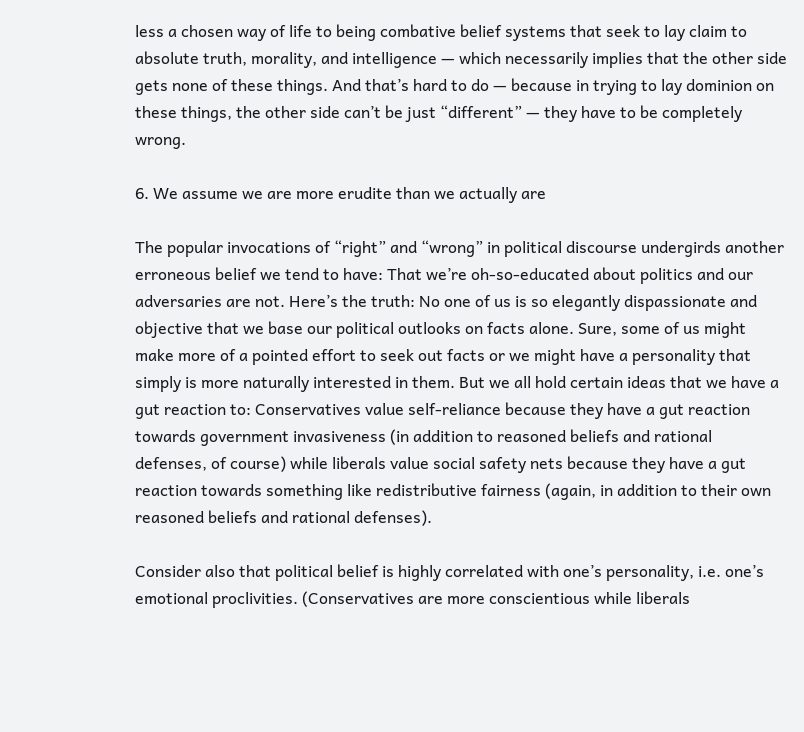less a chosen way of life to being combative belief systems that seek to lay claim to absolute truth, morality, and intelligence — which necessarily implies that the other side gets none of these things. And that’s hard to do — because in trying to lay dominion on these things, the other side can’t be just “different” — they have to be completely wrong.

6. We assume we are more erudite than we actually are

The popular invocations of “right” and “wrong” in political discourse undergirds another erroneous belief we tend to have: That we’re oh-so-educated about politics and our adversaries are not. Here’s the truth: No one of us is so elegantly dispassionate and objective that we base our political outlooks on facts alone. Sure, some of us might make more of a pointed effort to seek out facts or we might have a personality that simply is more naturally interested in them. But we all hold certain ideas that we have a gut reaction to: Conservatives value self-reliance because they have a gut reaction towards government invasiveness (in addition to reasoned beliefs and rational defenses, of course) while liberals value social safety nets because they have a gut reaction towards something like redistributive fairness (again, in addition to their own reasoned beliefs and rational defenses).

Consider also that political belief is highly correlated with one’s personality, i.e. one’s emotional proclivities. (Conservatives are more conscientious while liberals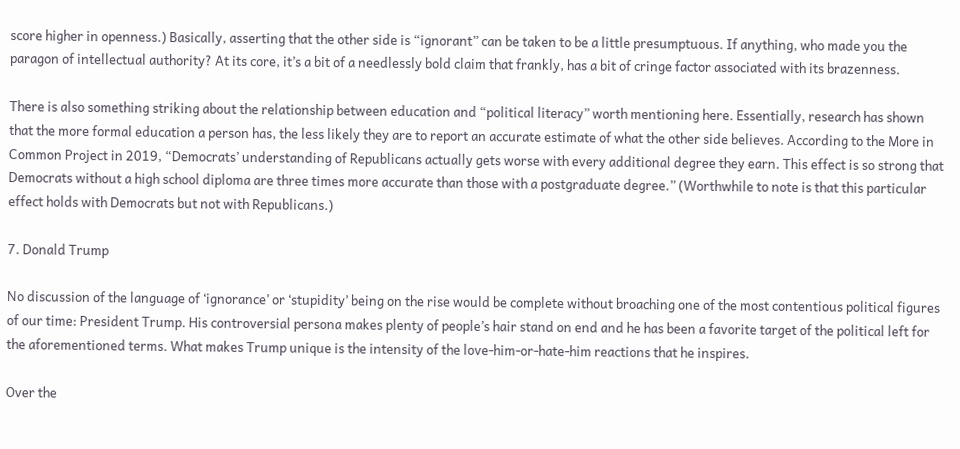score higher in openness.) Basically, asserting that the other side is “ignorant” can be taken to be a little presumptuous. If anything, who made you the paragon of intellectual authority? At its core, it’s a bit of a needlessly bold claim that frankly, has a bit of cringe factor associated with its brazenness.

There is also something striking about the relationship between education and “political literacy” worth mentioning here. Essentially, research has shown that the more formal education a person has, the less likely they are to report an accurate estimate of what the other side believes. According to the More in Common Project in 2019, “Democrats’ understanding of Republicans actually gets worse with every additional degree they earn. This effect is so strong that Democrats without a high school diploma are three times more accurate than those with a postgraduate degree.” (Worthwhile to note is that this particular effect holds with Democrats but not with Republicans.)

7. Donald Trump

No discussion of the language of ‘ignorance’ or ‘stupidity’ being on the rise would be complete without broaching one of the most contentious political figures of our time: President Trump. His controversial persona makes plenty of people’s hair stand on end and he has been a favorite target of the political left for the aforementioned terms. What makes Trump unique is the intensity of the love-him-or-hate-him reactions that he inspires.

Over the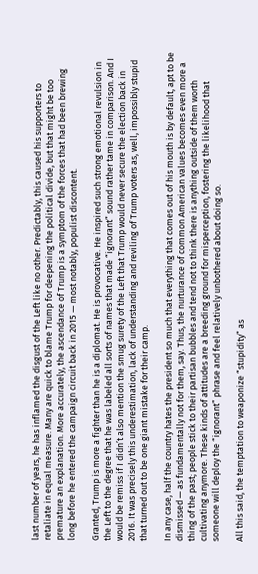last number of years, he has inflamed the disgust of the Left like no other. Predictably, this caused his supporters to retaliate in equal measure. Many are quick to blame Trump for deepening the political divide, but that might be too premature an explanation. More accurately, the ascendance of Trump is a symptom of the forces that had been brewing long before he entered the campaign circuit back in 2015 — most notably, populist discontent.

Granted, Trump is more a fighter than he is a diplomat. He is provocative. He inspired such strong emotional revulsion in the Left to the degree that he was labeled all sorts of names that made “ignorant” sound rather tame in comparison. And I would be remiss if I didn’t also mention the smug surety of the Left that Trump would never secure the election back in 2016. It was precisely this underestimation, lack of understanding and reviling of Trump voters as, well, impossibly stupid that turned out to be one giant mistake for their camp.

In any case, half the country hates the president so much that everything that comes out of his mouth is by default, apt to be dismissed — as fundamentally not for them, say. Thus, the nurturance of common American values becomes even more a thing of the past; people stick to their partisan bubbles and tend not to think there is anything outside of them worth cultivating anymore. These kinds of attitudes are a breeding ground for misperception, fostering the likelihood that someone will deploy the “ignorant” phrase and feel relatively unbothered about doing so.

All this said, the temptation to weaponize “stupidity” as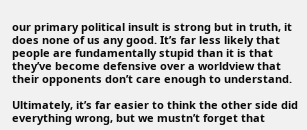our primary political insult is strong but in truth, it does none of us any good. It’s far less likely that people are fundamentally stupid than it is that they’ve become defensive over a worldview that their opponents don’t care enough to understand.

Ultimately, it’s far easier to think the other side did everything wrong, but we mustn’t forget that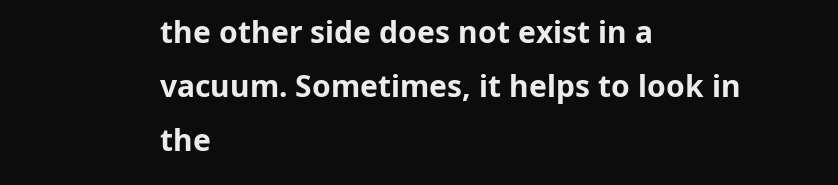the other side does not exist in a vacuum. Sometimes, it helps to look in the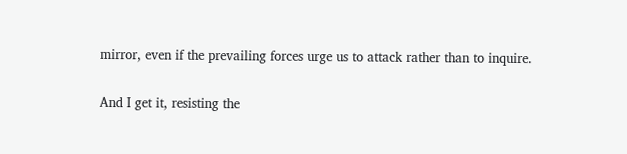mirror, even if the prevailing forces urge us to attack rather than to inquire.

And I get it, resisting the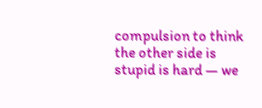compulsion to think the other side is stupid is hard — we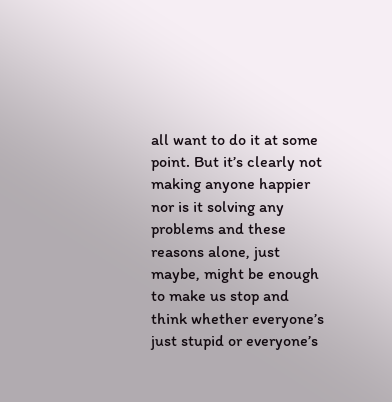all want to do it at some point. But it’s clearly not making anyone happier nor is it solving any problems and these reasons alone, just maybe, might be enough to make us stop and think whether everyone’s just stupid or everyone’s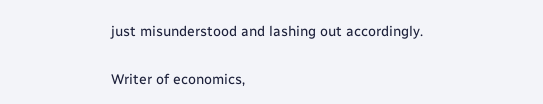just misunderstood and lashing out accordingly.

Writer of economics,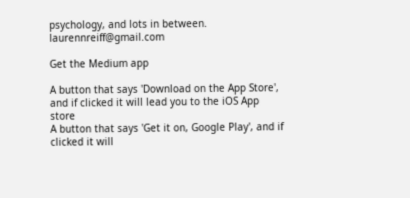psychology, and lots in between. laurennreiff@gmail.com

Get the Medium app

A button that says 'Download on the App Store', and if clicked it will lead you to the iOS App store
A button that says 'Get it on, Google Play', and if clicked it will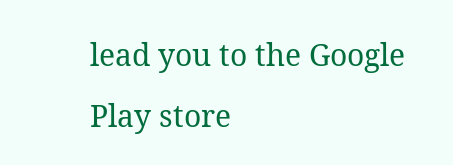lead you to the Google Play store